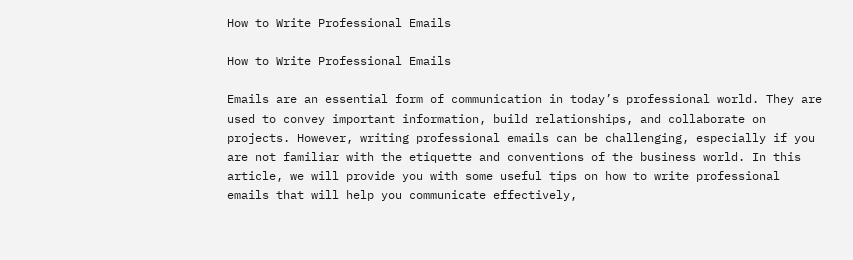How to Write Professional Emails

How to Write Professional Emails

Emails are an essential form of communication in today’s professional world. They are used to convey important information, build relationships, and collaborate on projects. However, writing professional emails can be challenging, especially if you are not familiar with the etiquette and conventions of the business world. In this article, we will provide you with some useful tips on how to write professional emails that will help you communicate effectively,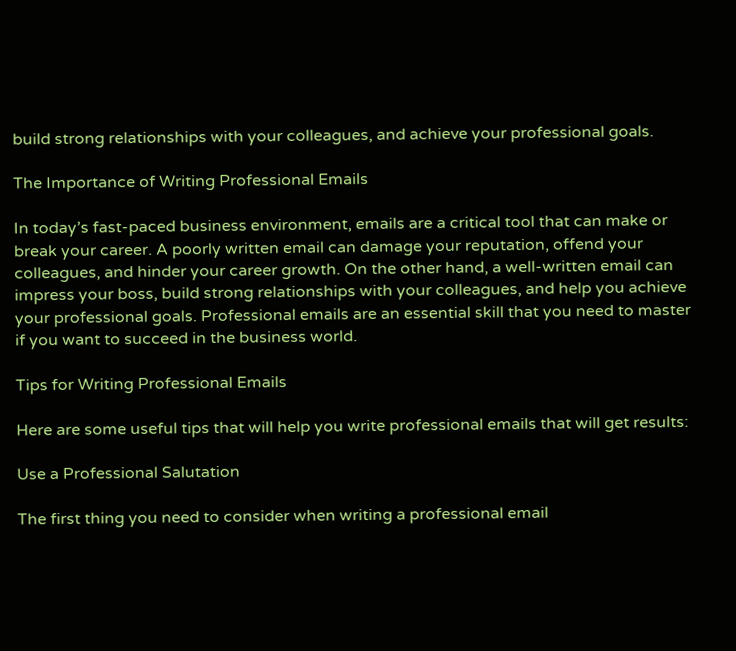build strong relationships with your colleagues, and achieve your professional goals.

The Importance of Writing Professional Emails

In today’s fast-paced business environment, emails are a critical tool that can make or break your career. A poorly written email can damage your reputation, offend your colleagues, and hinder your career growth. On the other hand, a well-written email can impress your boss, build strong relationships with your colleagues, and help you achieve your professional goals. Professional emails are an essential skill that you need to master if you want to succeed in the business world.

Tips for Writing Professional Emails

Here are some useful tips that will help you write professional emails that will get results:

Use a Professional Salutation

The first thing you need to consider when writing a professional email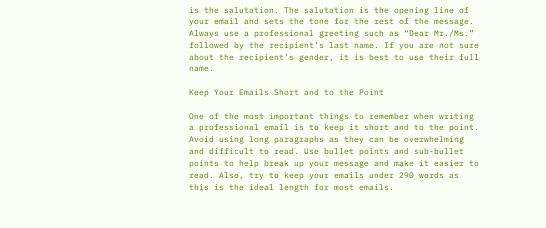is the salutation. The salutation is the opening line of your email and sets the tone for the rest of the message. Always use a professional greeting such as “Dear Mr./Ms.” followed by the recipient’s last name. If you are not sure about the recipient’s gender, it is best to use their full name.

Keep Your Emails Short and to the Point

One of the most important things to remember when writing a professional email is to keep it short and to the point. Avoid using long paragraphs as they can be overwhelming and difficult to read. Use bullet points and sub-bullet points to help break up your message and make it easier to read. Also, try to keep your emails under 290 words as this is the ideal length for most emails.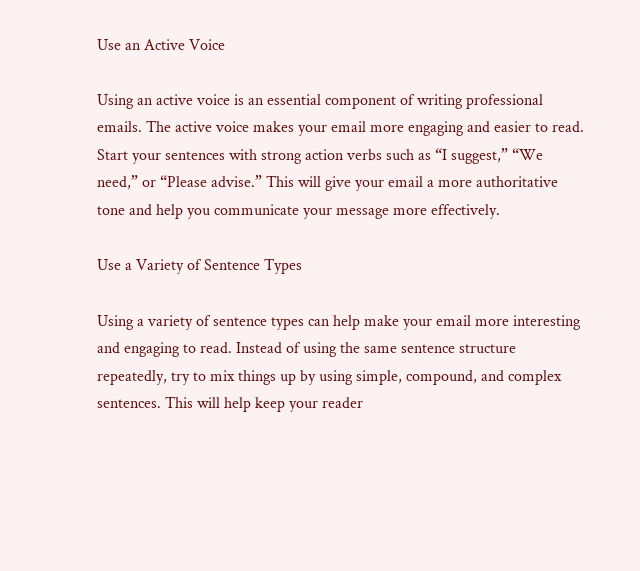Use an Active Voice

Using an active voice is an essential component of writing professional emails. The active voice makes your email more engaging and easier to read. Start your sentences with strong action verbs such as “I suggest,” “We need,” or “Please advise.” This will give your email a more authoritative tone and help you communicate your message more effectively.

Use a Variety of Sentence Types

Using a variety of sentence types can help make your email more interesting and engaging to read. Instead of using the same sentence structure repeatedly, try to mix things up by using simple, compound, and complex sentences. This will help keep your reader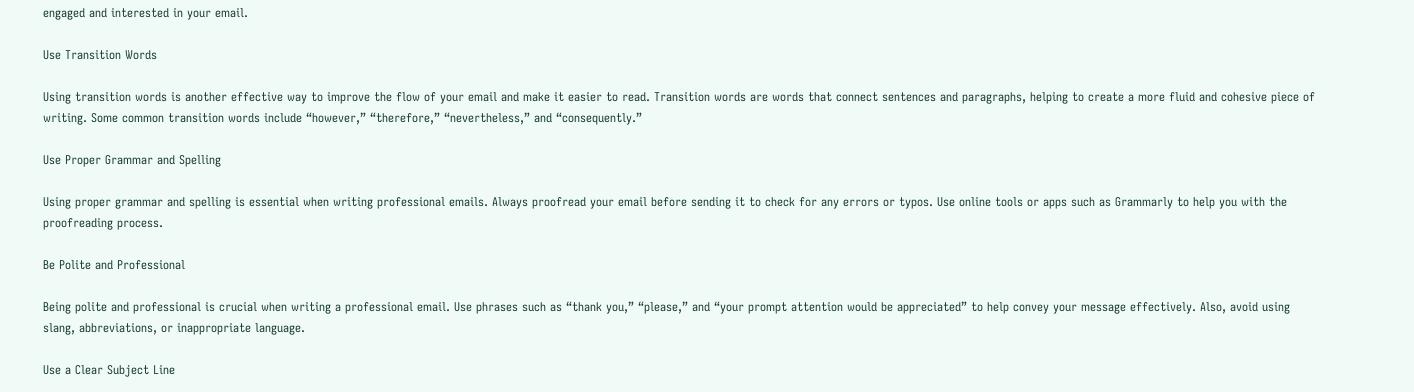engaged and interested in your email.

Use Transition Words

Using transition words is another effective way to improve the flow of your email and make it easier to read. Transition words are words that connect sentences and paragraphs, helping to create a more fluid and cohesive piece of writing. Some common transition words include “however,” “therefore,” “nevertheless,” and “consequently.”

Use Proper Grammar and Spelling

Using proper grammar and spelling is essential when writing professional emails. Always proofread your email before sending it to check for any errors or typos. Use online tools or apps such as Grammarly to help you with the proofreading process.

Be Polite and Professional

Being polite and professional is crucial when writing a professional email. Use phrases such as “thank you,” “please,” and “your prompt attention would be appreciated” to help convey your message effectively. Also, avoid using slang, abbreviations, or inappropriate language.

Use a Clear Subject Line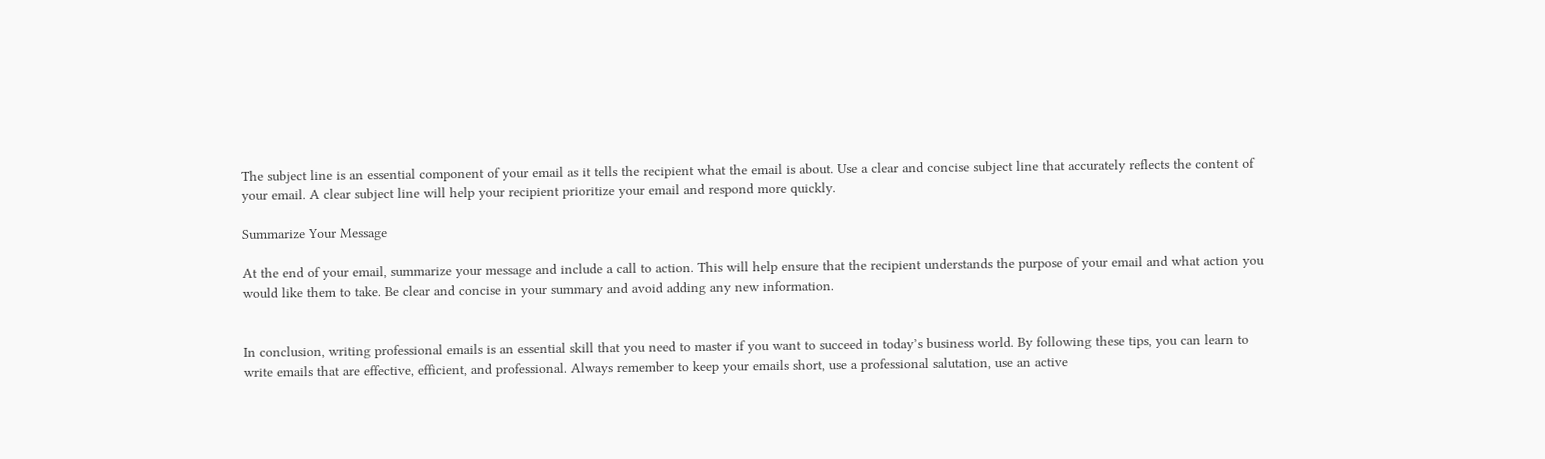The subject line is an essential component of your email as it tells the recipient what the email is about. Use a clear and concise subject line that accurately reflects the content of your email. A clear subject line will help your recipient prioritize your email and respond more quickly.

Summarize Your Message

At the end of your email, summarize your message and include a call to action. This will help ensure that the recipient understands the purpose of your email and what action you would like them to take. Be clear and concise in your summary and avoid adding any new information.


In conclusion, writing professional emails is an essential skill that you need to master if you want to succeed in today’s business world. By following these tips, you can learn to write emails that are effective, efficient, and professional. Always remember to keep your emails short, use a professional salutation, use an active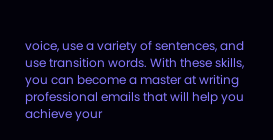voice, use a variety of sentences, and use transition words. With these skills, you can become a master at writing professional emails that will help you achieve your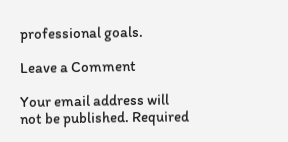professional goals.

Leave a Comment

Your email address will not be published. Required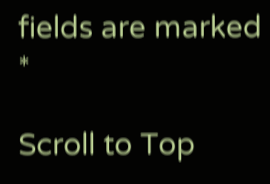fields are marked *

Scroll to Top